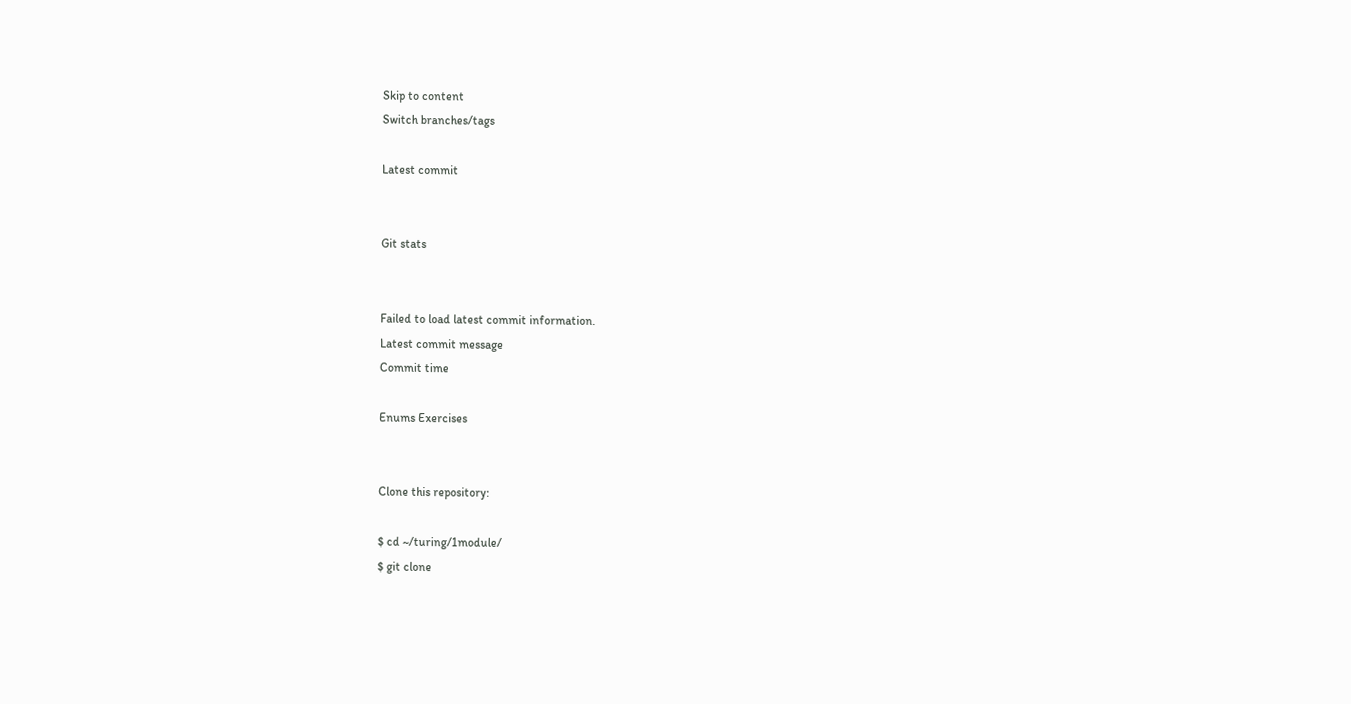Skip to content
Switch branches/tags

Latest commit


Git stats


Failed to load latest commit information.
Latest commit message
Commit time

Enums Exercises


Clone this repository:

$ cd ~/turing/1module/
$ git clone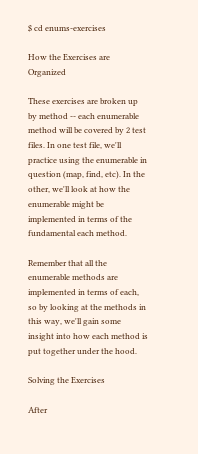$ cd enums-exercises

How the Exercises are Organized

These exercises are broken up by method -- each enumerable method will be covered by 2 test files. In one test file, we'll practice using the enumerable in question (map, find, etc). In the other, we'll look at how the enumerable might be implemented in terms of the fundamental each method.

Remember that all the enumerable methods are implemented in terms of each, so by looking at the methods in this way, we'll gain some insight into how each method is put together under the hood.

Solving the Exercises

After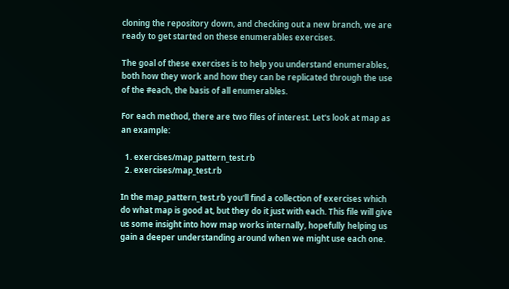cloning the repository down, and checking out a new branch, we are ready to get started on these enumerables exercises.

The goal of these exercises is to help you understand enumerables, both how they work and how they can be replicated through the use of the #each, the basis of all enumerables.

For each method, there are two files of interest. Let's look at map as an example:

  1. exercises/map_pattern_test.rb
  2. exercises/map_test.rb

In the map_pattern_test.rb you'll find a collection of exercises which do what map is good at, but they do it just with each. This file will give us some insight into how map works internally, hopefully helping us gain a deeper understanding around when we might use each one.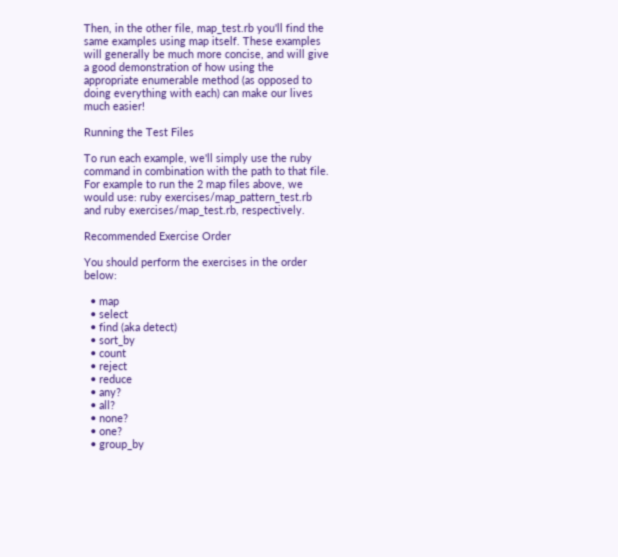Then, in the other file, map_test.rb you'll find the same examples using map itself. These examples will generally be much more concise, and will give a good demonstration of how using the appropriate enumerable method (as opposed to doing everything with each) can make our lives much easier!

Running the Test Files

To run each example, we'll simply use the ruby command in combination with the path to that file. For example to run the 2 map files above, we would use: ruby exercises/map_pattern_test.rb and ruby exercises/map_test.rb, respectively.

Recommended Exercise Order

You should perform the exercises in the order below:

  • map
  • select
  • find (aka detect)
  • sort_by
  • count
  • reject
  • reduce
  • any?
  • all?
  • none?
  • one?
  • group_by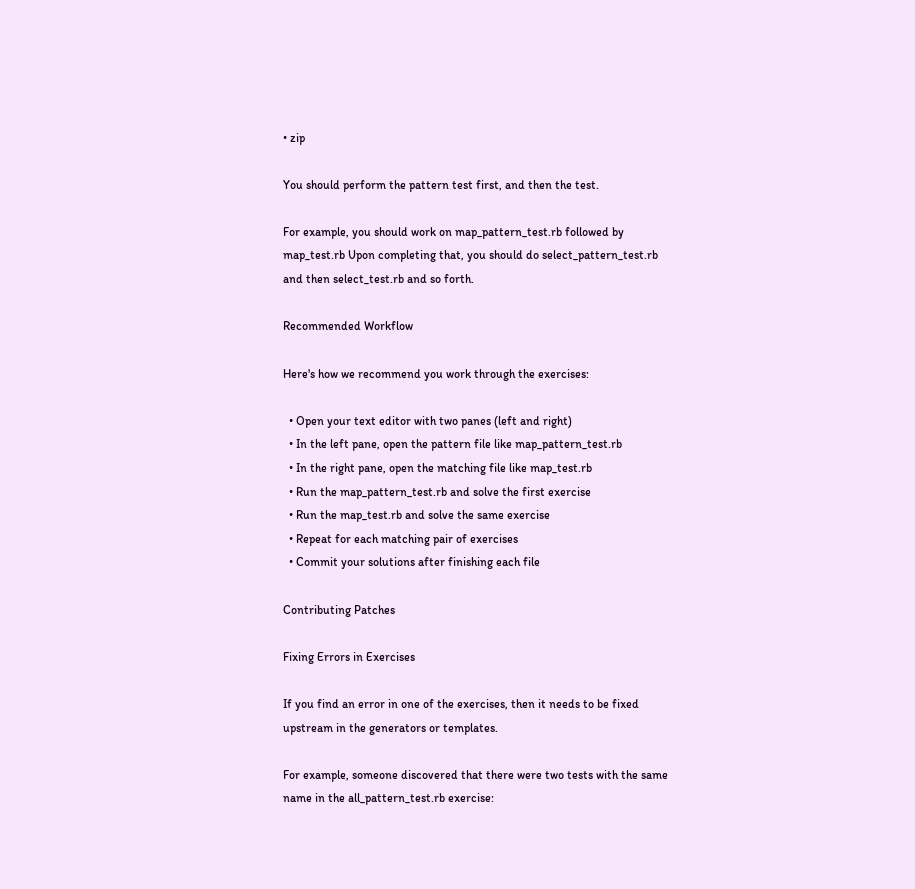• zip

You should perform the pattern test first, and then the test.

For example, you should work on map_pattern_test.rb followed by map_test.rb Upon completing that, you should do select_pattern_test.rb and then select_test.rb and so forth.

Recommended Workflow

Here's how we recommend you work through the exercises:

  • Open your text editor with two panes (left and right)
  • In the left pane, open the pattern file like map_pattern_test.rb
  • In the right pane, open the matching file like map_test.rb
  • Run the map_pattern_test.rb and solve the first exercise
  • Run the map_test.rb and solve the same exercise
  • Repeat for each matching pair of exercises
  • Commit your solutions after finishing each file

Contributing Patches

Fixing Errors in Exercises

If you find an error in one of the exercises, then it needs to be fixed upstream in the generators or templates.

For example, someone discovered that there were two tests with the same name in the all_pattern_test.rb exercise: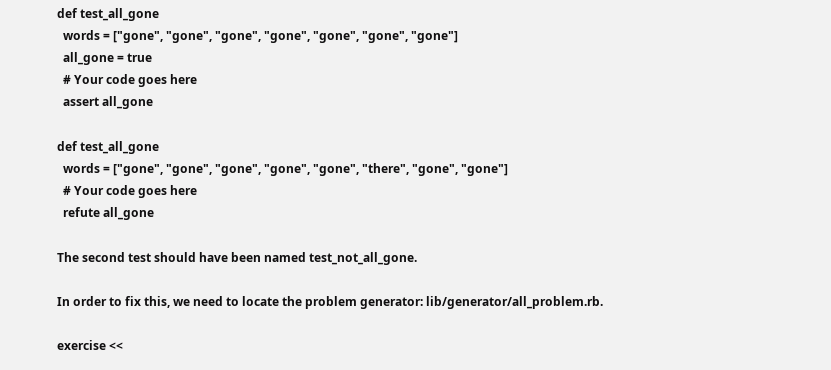def test_all_gone
  words = ["gone", "gone", "gone", "gone", "gone", "gone", "gone"]
  all_gone = true
  # Your code goes here
  assert all_gone

def test_all_gone
  words = ["gone", "gone", "gone", "gone", "gone", "there", "gone", "gone"]
  # Your code goes here
  refute all_gone

The second test should have been named test_not_all_gone.

In order to fix this, we need to locate the problem generator: lib/generator/all_problem.rb.

exercise <<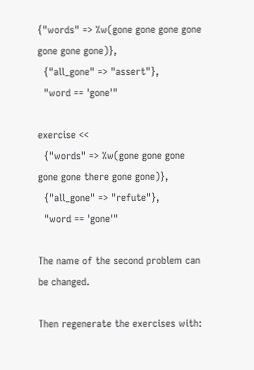{"words" => %w(gone gone gone gone gone gone gone)},
  {"all_gone" => "assert"},
  "word == 'gone'"

exercise <<
  {"words" => %w(gone gone gone gone gone there gone gone)},
  {"all_gone" => "refute"},
  "word == 'gone'"

The name of the second problem can be changed.

Then regenerate the exercises with: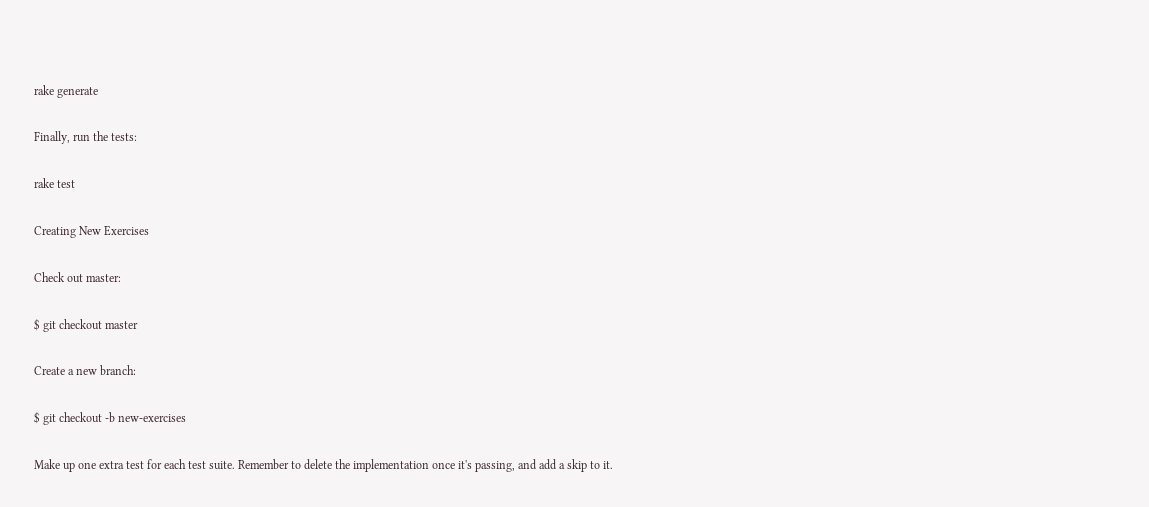rake generate

Finally, run the tests:

rake test

Creating New Exercises

Check out master:

$ git checkout master

Create a new branch:

$ git checkout -b new-exercises

Make up one extra test for each test suite. Remember to delete the implementation once it's passing, and add a skip to it.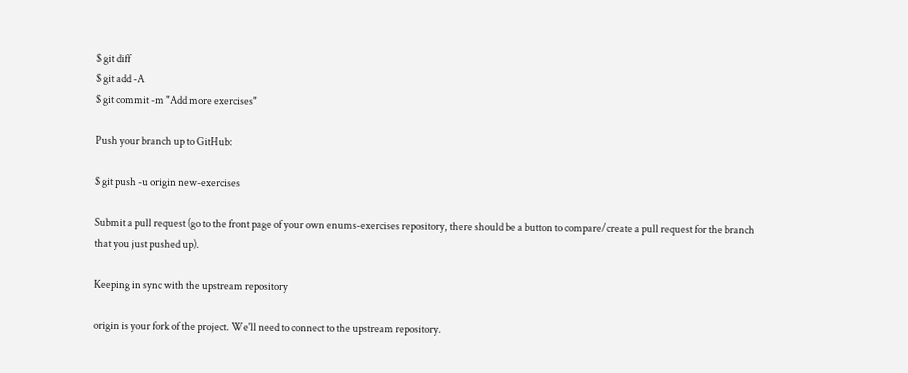$ git diff
$ git add -A
$ git commit -m "Add more exercises"

Push your branch up to GitHub:

$ git push -u origin new-exercises

Submit a pull request (go to the front page of your own enums-exercises repository, there should be a button to compare/create a pull request for the branch that you just pushed up).

Keeping in sync with the upstream repository

origin is your fork of the project. We'll need to connect to the upstream repository.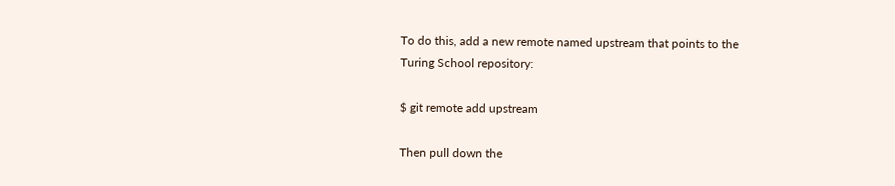To do this, add a new remote named upstream that points to the Turing School repository:

$ git remote add upstream

Then pull down the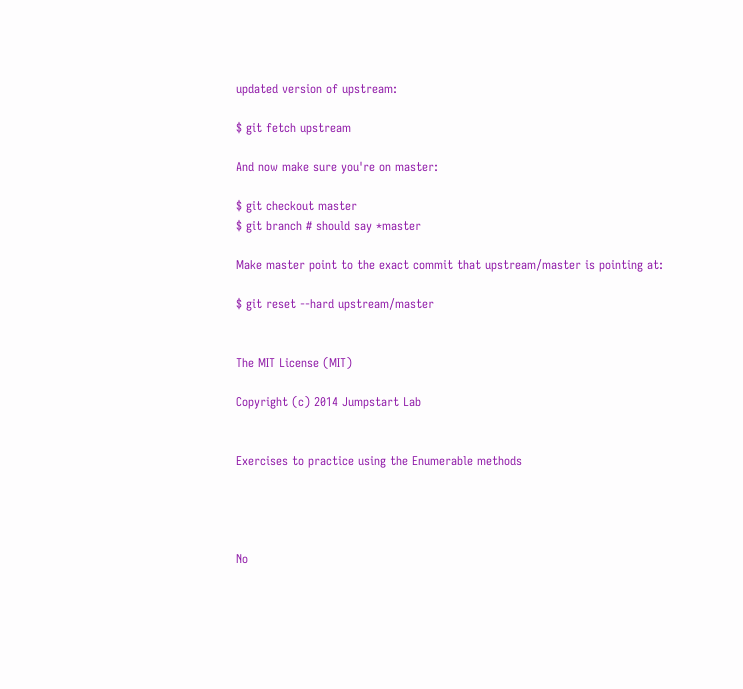updated version of upstream:

$ git fetch upstream

And now make sure you're on master:

$ git checkout master
$ git branch # should say *master

Make master point to the exact commit that upstream/master is pointing at:

$ git reset --hard upstream/master


The MIT License (MIT)

Copyright (c) 2014 Jumpstart Lab


Exercises to practice using the Enumerable methods




No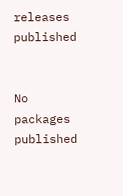releases published


No packages published